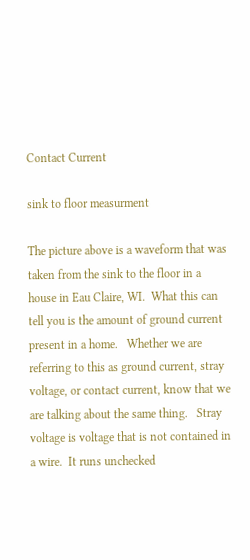Contact Current

sink to floor measurment

The picture above is a waveform that was taken from the sink to the floor in a house in Eau Claire, WI.  What this can tell you is the amount of ground current present in a home.   Whether we are referring to this as ground current, stray voltage, or contact current, know that we are talking about the same thing.   Stray voltage is voltage that is not contained in a wire.  It runs unchecked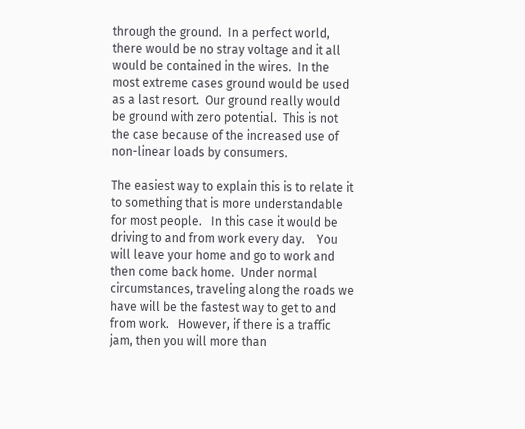through the ground.  In a perfect world, there would be no stray voltage and it all would be contained in the wires.  In the most extreme cases ground would be used as a last resort.  Our ground really would be ground with zero potential.  This is not the case because of the increased use of non-linear loads by consumers.

The easiest way to explain this is to relate it to something that is more understandable for most people.   In this case it would be driving to and from work every day.    You will leave your home and go to work and then come back home.  Under normal circumstances, traveling along the roads we have will be the fastest way to get to and from work.   However, if there is a traffic jam, then you will more than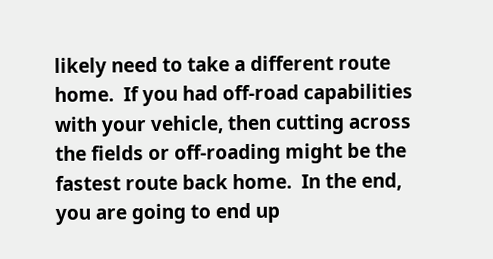likely need to take a different route home.  If you had off-road capabilities with your vehicle, then cutting across the fields or off-roading might be the fastest route back home.  In the end, you are going to end up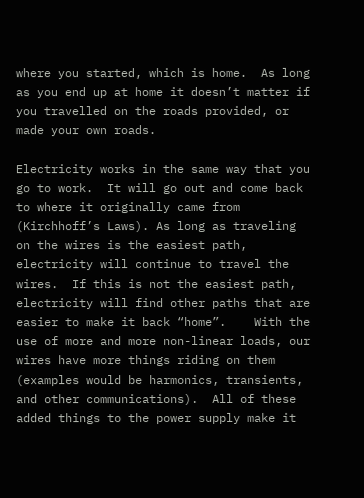where you started, which is home.  As long as you end up at home it doesn’t matter if you travelled on the roads provided, or made your own roads.

Electricity works in the same way that you go to work.  It will go out and come back to where it originally came from (Kirchhoff’s Laws). As long as traveling on the wires is the easiest path, electricity will continue to travel the wires.  If this is not the easiest path, electricity will find other paths that are easier to make it back “home”.    With the use of more and more non-linear loads, our wires have more things riding on them (examples would be harmonics, transients, and other communications).  All of these added things to the power supply make it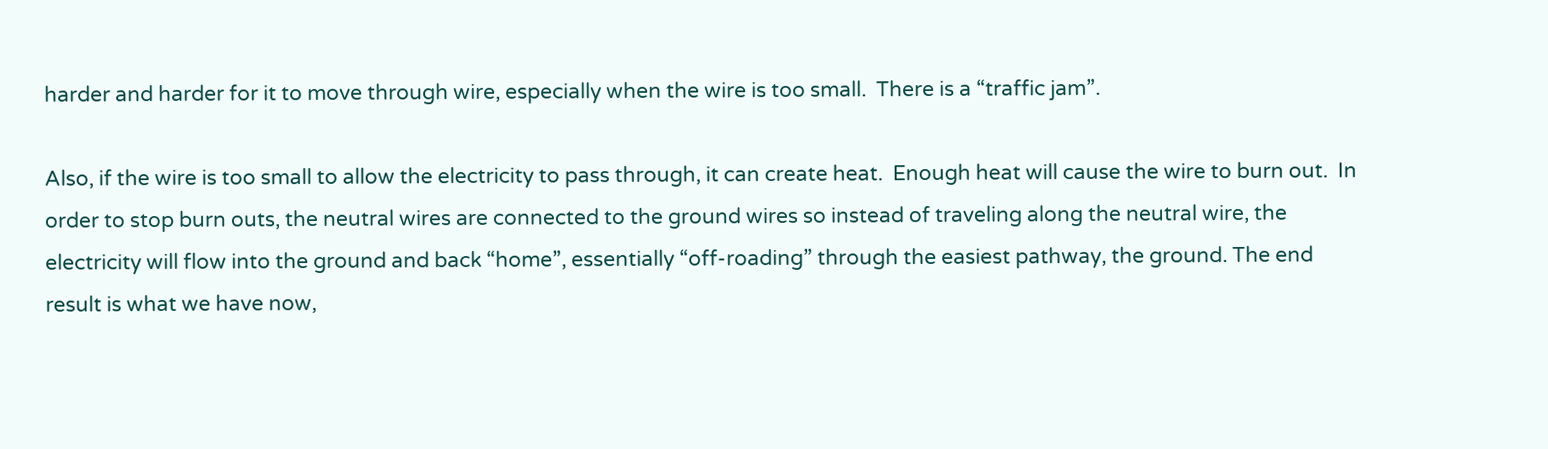harder and harder for it to move through wire, especially when the wire is too small.  There is a “traffic jam”.

Also, if the wire is too small to allow the electricity to pass through, it can create heat.  Enough heat will cause the wire to burn out.  In order to stop burn outs, the neutral wires are connected to the ground wires so instead of traveling along the neutral wire, the electricity will flow into the ground and back “home”, essentially “off-roading” through the easiest pathway, the ground. The end result is what we have now,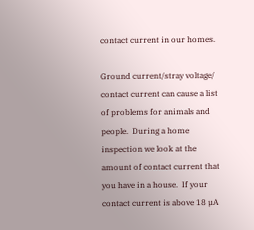contact current in our homes.

Ground current/stray voltage/ contact current can cause a list of problems for animals and people.  During a home inspection we look at the amount of contact current that you have in a house.  If your contact current is above 18 µA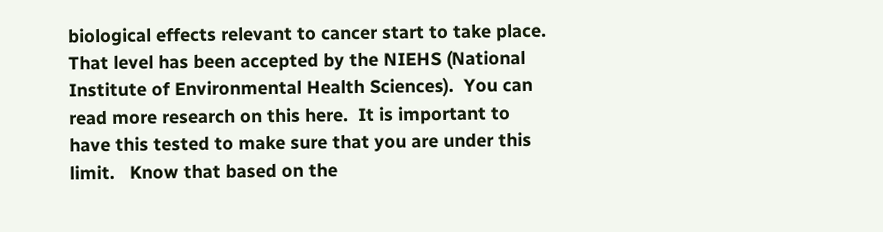biological effects relevant to cancer start to take place.  That level has been accepted by the NIEHS (National Institute of Environmental Health Sciences).  You can read more research on this here.  It is important to have this tested to make sure that you are under this limit.   Know that based on the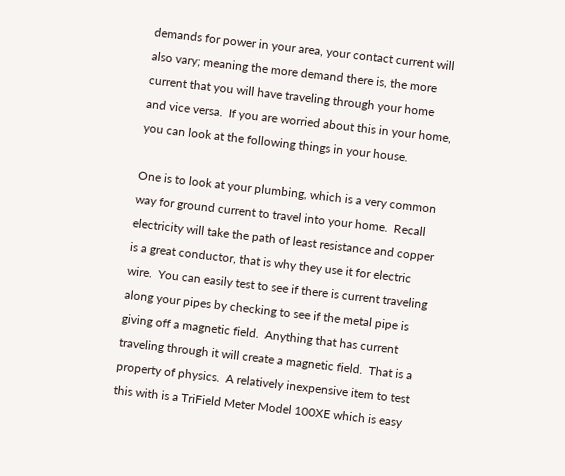demands for power in your area, your contact current will also vary; meaning the more demand there is, the more current that you will have traveling through your home and vice versa.  If you are worried about this in your home, you can look at the following things in your house.

One is to look at your plumbing, which is a very common way for ground current to travel into your home.  Recall electricity will take the path of least resistance and copper is a great conductor, that is why they use it for electric wire.  You can easily test to see if there is current traveling along your pipes by checking to see if the metal pipe is giving off a magnetic field.  Anything that has current traveling through it will create a magnetic field.  That is a property of physics.  A relatively inexpensive item to test this with is a TriField Meter Model 100XE which is easy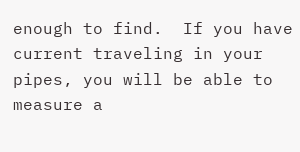enough to find.  If you have current traveling in your pipes, you will be able to measure a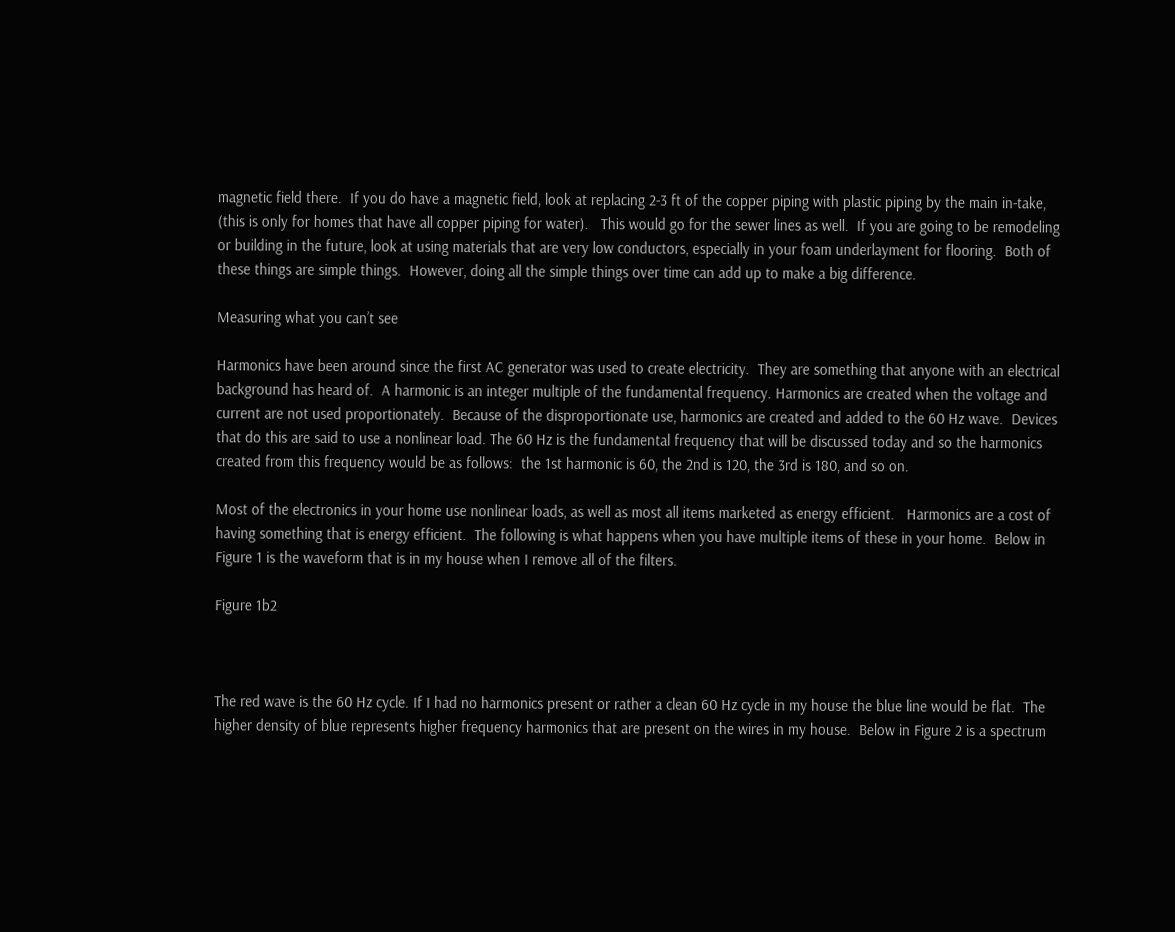magnetic field there.  If you do have a magnetic field, look at replacing 2-3 ft of the copper piping with plastic piping by the main in-take, (this is only for homes that have all copper piping for water).   This would go for the sewer lines as well.  If you are going to be remodeling or building in the future, look at using materials that are very low conductors, especially in your foam underlayment for flooring.  Both of these things are simple things.  However, doing all the simple things over time can add up to make a big difference.

Measuring what you can’t see

Harmonics have been around since the first AC generator was used to create electricity.  They are something that anyone with an electrical background has heard of.  A harmonic is an integer multiple of the fundamental frequency. Harmonics are created when the voltage and current are not used proportionately.  Because of the disproportionate use, harmonics are created and added to the 60 Hz wave.  Devices that do this are said to use a nonlinear load. The 60 Hz is the fundamental frequency that will be discussed today and so the harmonics created from this frequency would be as follows:  the 1st harmonic is 60, the 2nd is 120, the 3rd is 180, and so on.

Most of the electronics in your home use nonlinear loads, as well as most all items marketed as energy efficient.   Harmonics are a cost of having something that is energy efficient.  The following is what happens when you have multiple items of these in your home.  Below in Figure 1 is the waveform that is in my house when I remove all of the filters.

Figure 1b2



The red wave is the 60 Hz cycle. If I had no harmonics present or rather a clean 60 Hz cycle in my house the blue line would be flat.  The higher density of blue represents higher frequency harmonics that are present on the wires in my house.  Below in Figure 2 is a spectrum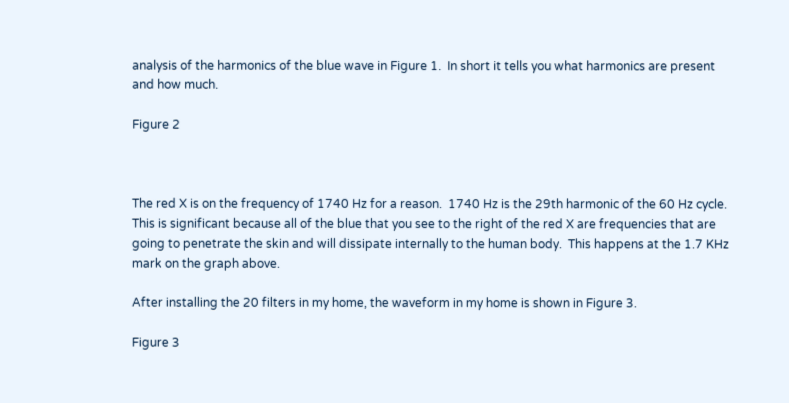analysis of the harmonics of the blue wave in Figure 1.  In short it tells you what harmonics are present and how much.

Figure 2



The red X is on the frequency of 1740 Hz for a reason.  1740 Hz is the 29th harmonic of the 60 Hz cycle.  This is significant because all of the blue that you see to the right of the red X are frequencies that are going to penetrate the skin and will dissipate internally to the human body.  This happens at the 1.7 KHz mark on the graph above.

After installing the 20 filters in my home, the waveform in my home is shown in Figure 3.

Figure 3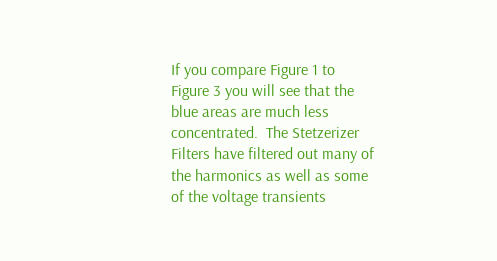If you compare Figure 1 to Figure 3 you will see that the blue areas are much less concentrated.  The Stetzerizer Filters have filtered out many of the harmonics as well as some of the voltage transients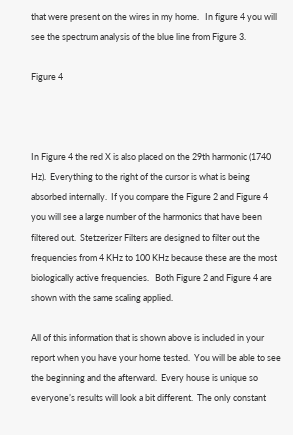that were present on the wires in my home.   In figure 4 you will see the spectrum analysis of the blue line from Figure 3.

Figure 4



In Figure 4 the red X is also placed on the 29th harmonic (1740 Hz).  Everything to the right of the cursor is what is being absorbed internally.  If you compare the Figure 2 and Figure 4 you will see a large number of the harmonics that have been filtered out.  Stetzerizer Filters are designed to filter out the frequencies from 4 KHz to 100 KHz because these are the most biologically active frequencies.   Both Figure 2 and Figure 4 are shown with the same scaling applied.

All of this information that is shown above is included in your report when you have your home tested.  You will be able to see the beginning and the afterward.  Every house is unique so everyone’s results will look a bit different.  The only constant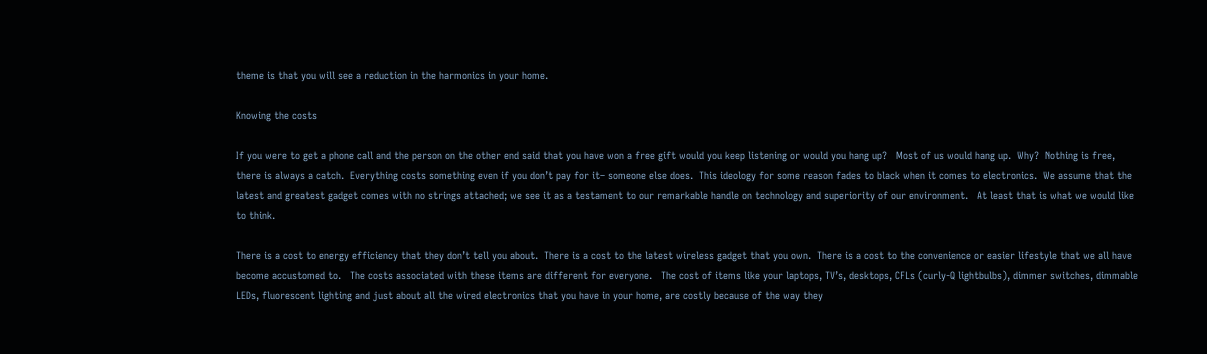theme is that you will see a reduction in the harmonics in your home.

Knowing the costs

If you were to get a phone call and the person on the other end said that you have won a free gift would you keep listening or would you hang up?   Most of us would hang up.  Why?  Nothing is free, there is always a catch.  Everything costs something even if you don’t pay for it– someone else does.  This ideology for some reason fades to black when it comes to electronics.  We assume that the latest and greatest gadget comes with no strings attached; we see it as a testament to our remarkable handle on technology and superiority of our environment.   At least that is what we would like to think.

There is a cost to energy efficiency that they don’t tell you about.  There is a cost to the latest wireless gadget that you own.  There is a cost to the convenience or easier lifestyle that we all have become accustomed to.   The costs associated with these items are different for everyone.   The cost of items like your laptops, TV’s, desktops, CFLs (curly-Q lightbulbs), dimmer switches, dimmable LEDs, fluorescent lighting and just about all the wired electronics that you have in your home, are costly because of the way they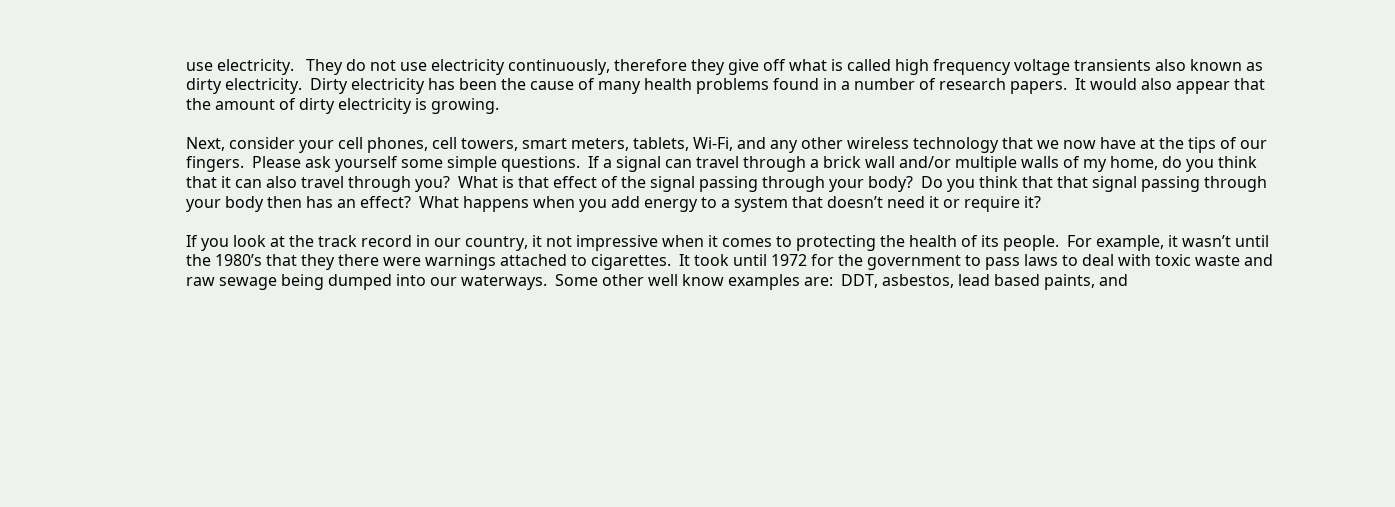use electricity.   They do not use electricity continuously, therefore they give off what is called high frequency voltage transients also known as dirty electricity.  Dirty electricity has been the cause of many health problems found in a number of research papers.  It would also appear that the amount of dirty electricity is growing.

Next, consider your cell phones, cell towers, smart meters, tablets, Wi-Fi, and any other wireless technology that we now have at the tips of our fingers.  Please ask yourself some simple questions.  If a signal can travel through a brick wall and/or multiple walls of my home, do you think that it can also travel through you?  What is that effect of the signal passing through your body?  Do you think that that signal passing through your body then has an effect?  What happens when you add energy to a system that doesn’t need it or require it?

If you look at the track record in our country, it not impressive when it comes to protecting the health of its people.  For example, it wasn’t until the 1980’s that they there were warnings attached to cigarettes.  It took until 1972 for the government to pass laws to deal with toxic waste and raw sewage being dumped into our waterways.  Some other well know examples are:  DDT, asbestos, lead based paints, and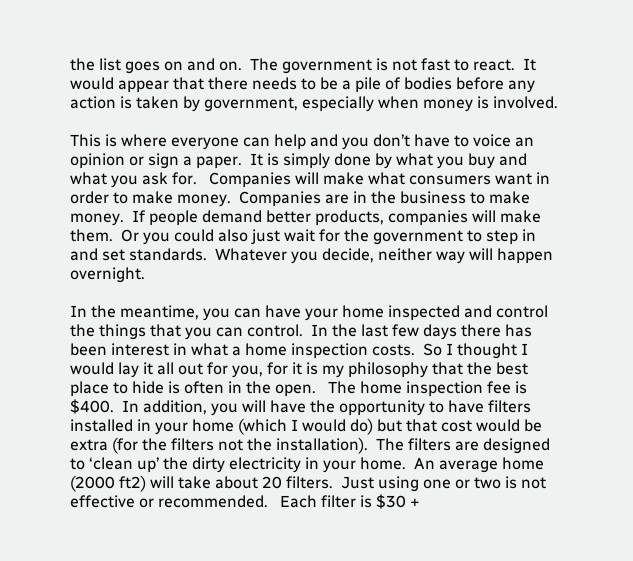the list goes on and on.  The government is not fast to react.  It would appear that there needs to be a pile of bodies before any action is taken by government, especially when money is involved.

This is where everyone can help and you don’t have to voice an opinion or sign a paper.  It is simply done by what you buy and what you ask for.   Companies will make what consumers want in order to make money.  Companies are in the business to make money.  If people demand better products, companies will make them.  Or you could also just wait for the government to step in and set standards.  Whatever you decide, neither way will happen overnight.

In the meantime, you can have your home inspected and control the things that you can control.  In the last few days there has been interest in what a home inspection costs.  So I thought I would lay it all out for you, for it is my philosophy that the best place to hide is often in the open.   The home inspection fee is $400.  In addition, you will have the opportunity to have filters installed in your home (which I would do) but that cost would be extra (for the filters not the installation).  The filters are designed to ‘clean up’ the dirty electricity in your home.  An average home (2000 ft2) will take about 20 filters.  Just using one or two is not effective or recommended.   Each filter is $30 +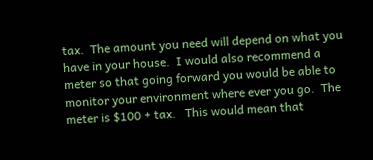tax.  The amount you need will depend on what you have in your house.  I would also recommend a meter so that going forward you would be able to monitor your environment where ever you go.  The meter is $100 + tax.   This would mean that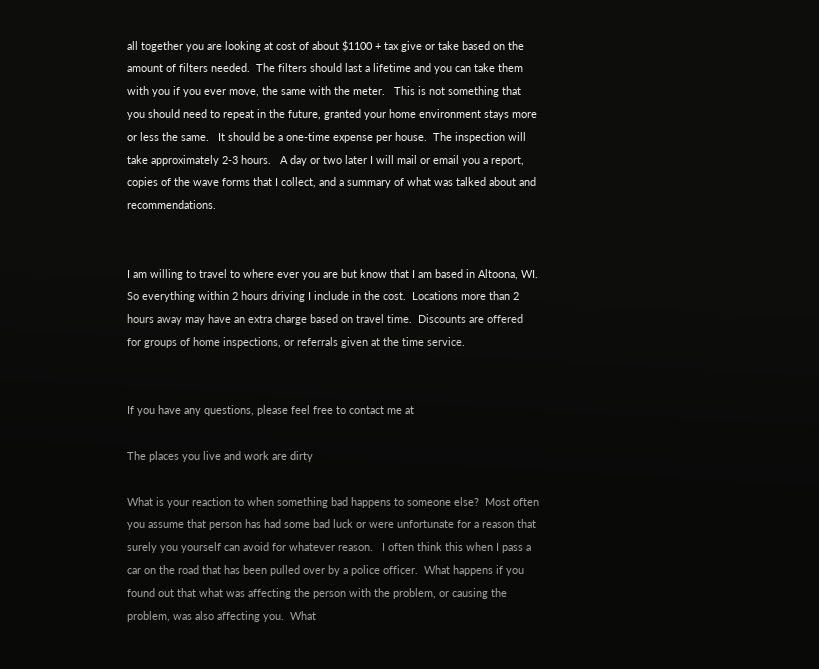all together you are looking at cost of about $1100 + tax give or take based on the amount of filters needed.  The filters should last a lifetime and you can take them with you if you ever move, the same with the meter.   This is not something that you should need to repeat in the future, granted your home environment stays more or less the same.   It should be a one-time expense per house.  The inspection will take approximately 2-3 hours.   A day or two later I will mail or email you a report, copies of the wave forms that I collect, and a summary of what was talked about and recommendations.


I am willing to travel to where ever you are but know that I am based in Altoona, WI.  So everything within 2 hours driving I include in the cost.  Locations more than 2 hours away may have an extra charge based on travel time.  Discounts are offered for groups of home inspections, or referrals given at the time service.


If you have any questions, please feel free to contact me at

The places you live and work are dirty

What is your reaction to when something bad happens to someone else?  Most often you assume that person has had some bad luck or were unfortunate for a reason that surely you yourself can avoid for whatever reason.   I often think this when I pass a car on the road that has been pulled over by a police officer.  What happens if you found out that what was affecting the person with the problem, or causing the problem, was also affecting you.  What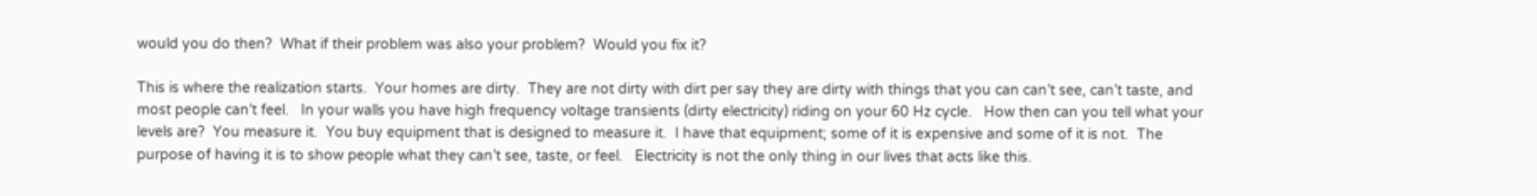would you do then?  What if their problem was also your problem?  Would you fix it?

This is where the realization starts.  Your homes are dirty.  They are not dirty with dirt per say they are dirty with things that you can can’t see, can’t taste, and most people can’t feel.   In your walls you have high frequency voltage transients (dirty electricity) riding on your 60 Hz cycle.   How then can you tell what your levels are?  You measure it.  You buy equipment that is designed to measure it.  I have that equipment; some of it is expensive and some of it is not.  The purpose of having it is to show people what they can’t see, taste, or feel.   Electricity is not the only thing in our lives that acts like this.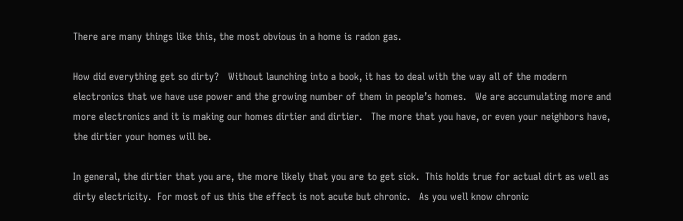There are many things like this, the most obvious in a home is radon gas.

How did everything get so dirty?   Without launching into a book, it has to deal with the way all of the modern electronics that we have use power and the growing number of them in people’s homes.   We are accumulating more and more electronics and it is making our homes dirtier and dirtier.   The more that you have, or even your neighbors have, the dirtier your homes will be.

In general, the dirtier that you are, the more likely that you are to get sick.  This holds true for actual dirt as well as dirty electricity.  For most of us this the effect is not acute but chronic.   As you well know chronic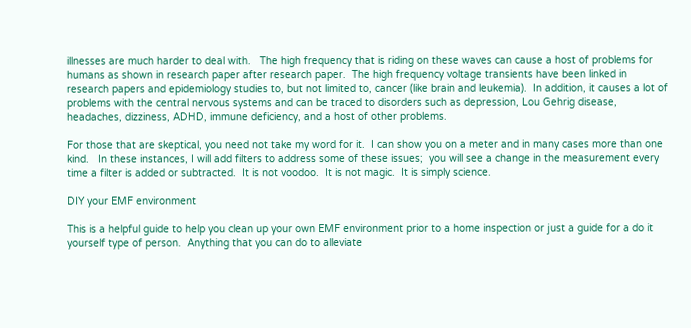illnesses are much harder to deal with.   The high frequency that is riding on these waves can cause a host of problems for humans as shown in research paper after research paper.  The high frequency voltage transients have been linked in research papers and epidemiology studies to, but not limited to, cancer (like brain and leukemia).  In addition, it causes a lot of problems with the central nervous systems and can be traced to disorders such as depression, Lou Gehrig disease, headaches, dizziness, ADHD, immune deficiency, and a host of other problems.

For those that are skeptical, you need not take my word for it.  I can show you on a meter and in many cases more than one kind.   In these instances, I will add filters to address some of these issues;  you will see a change in the measurement every time a filter is added or subtracted.  It is not voodoo.  It is not magic.  It is simply science.

DIY your EMF environment

This is a helpful guide to help you clean up your own EMF environment prior to a home inspection or just a guide for a do it yourself type of person.  Anything that you can do to alleviate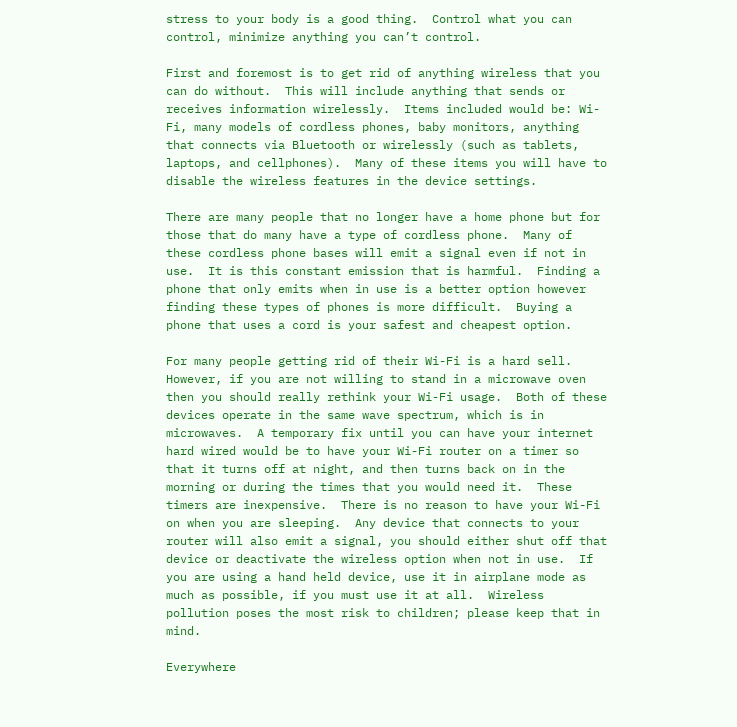stress to your body is a good thing.  Control what you can control, minimize anything you can’t control.

First and foremost is to get rid of anything wireless that you can do without.  This will include anything that sends or receives information wirelessly.  Items included would be: Wi-Fi, many models of cordless phones, baby monitors, anything that connects via Bluetooth or wirelessly (such as tablets, laptops, and cellphones).  Many of these items you will have to disable the wireless features in the device settings.

There are many people that no longer have a home phone but for those that do many have a type of cordless phone.  Many of these cordless phone bases will emit a signal even if not in use.  It is this constant emission that is harmful.  Finding a phone that only emits when in use is a better option however finding these types of phones is more difficult.  Buying a phone that uses a cord is your safest and cheapest option.

For many people getting rid of their Wi-Fi is a hard sell.  However, if you are not willing to stand in a microwave oven then you should really rethink your Wi-Fi usage.  Both of these devices operate in the same wave spectrum, which is in microwaves.  A temporary fix until you can have your internet hard wired would be to have your Wi-Fi router on a timer so that it turns off at night, and then turns back on in the morning or during the times that you would need it.  These timers are inexpensive.  There is no reason to have your Wi-Fi on when you are sleeping.  Any device that connects to your router will also emit a signal, you should either shut off that device or deactivate the wireless option when not in use.  If you are using a hand held device, use it in airplane mode as much as possible, if you must use it at all.  Wireless pollution poses the most risk to children; please keep that in mind.

Everywhere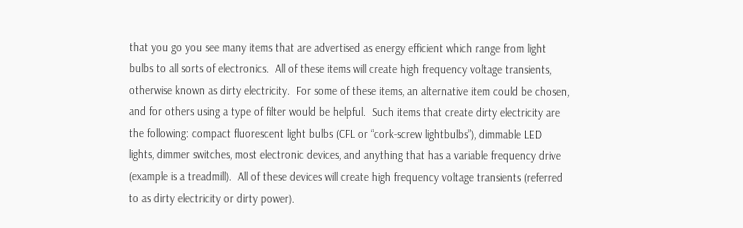that you go you see many items that are advertised as energy efficient which range from light bulbs to all sorts of electronics.  All of these items will create high frequency voltage transients, otherwise known as dirty electricity.  For some of these items, an alternative item could be chosen, and for others using a type of filter would be helpful.  Such items that create dirty electricity are the following: compact fluorescent light bulbs (CFL or “cork-screw lightbulbs”), dimmable LED lights, dimmer switches, most electronic devices, and anything that has a variable frequency drive (example is a treadmill).  All of these devices will create high frequency voltage transients (referred to as dirty electricity or dirty power).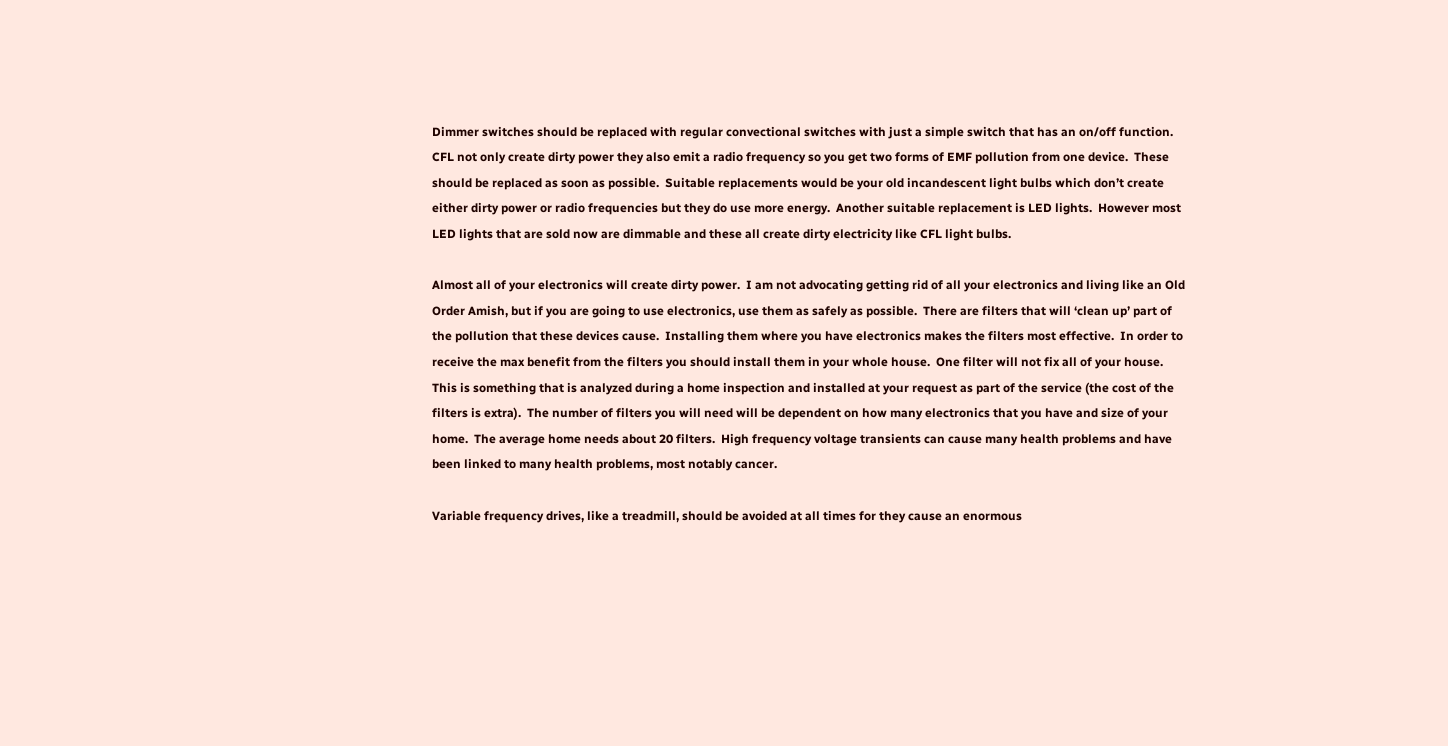Dimmer switches should be replaced with regular convectional switches with just a simple switch that has an on/off function.  CFL not only create dirty power they also emit a radio frequency so you get two forms of EMF pollution from one device.  These should be replaced as soon as possible.  Suitable replacements would be your old incandescent light bulbs which don’t create either dirty power or radio frequencies but they do use more energy.  Another suitable replacement is LED lights.  However most LED lights that are sold now are dimmable and these all create dirty electricity like CFL light bulbs.

Almost all of your electronics will create dirty power.  I am not advocating getting rid of all your electronics and living like an Old Order Amish, but if you are going to use electronics, use them as safely as possible.  There are filters that will ‘clean up’ part of the pollution that these devices cause.  Installing them where you have electronics makes the filters most effective.  In order to receive the max benefit from the filters you should install them in your whole house.  One filter will not fix all of your house.  This is something that is analyzed during a home inspection and installed at your request as part of the service (the cost of the filters is extra).  The number of filters you will need will be dependent on how many electronics that you have and size of your home.  The average home needs about 20 filters.  High frequency voltage transients can cause many health problems and have been linked to many health problems, most notably cancer.

Variable frequency drives, like a treadmill, should be avoided at all times for they cause an enormous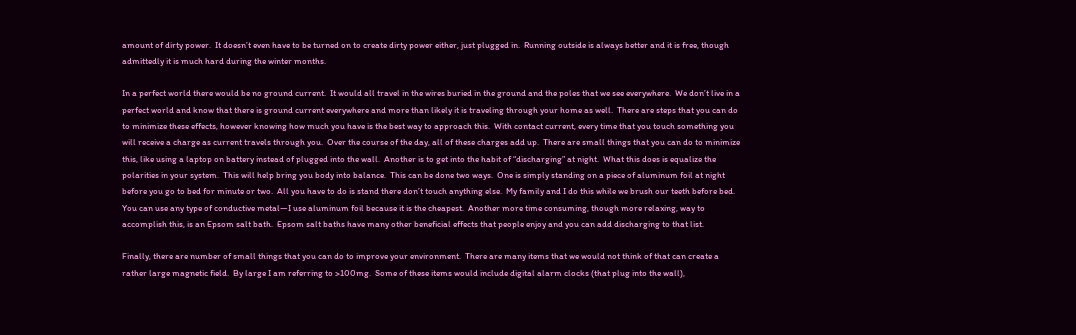amount of dirty power.  It doesn’t even have to be turned on to create dirty power either, just plugged in.  Running outside is always better and it is free, though admittedly it is much hard during the winter months.

In a perfect world there would be no ground current.  It would all travel in the wires buried in the ground and the poles that we see everywhere.  We don’t live in a perfect world and know that there is ground current everywhere and more than likely it is traveling through your home as well.  There are steps that you can do to minimize these effects, however knowing how much you have is the best way to approach this.  With contact current, every time that you touch something you will receive a charge as current travels through you.  Over the course of the day, all of these charges add up.  There are small things that you can do to minimize this, like using a laptop on battery instead of plugged into the wall.  Another is to get into the habit of “discharging” at night.  What this does is equalize the polarities in your system.  This will help bring you body into balance.  This can be done two ways.  One is simply standing on a piece of aluminum foil at night before you go to bed for minute or two.  All you have to do is stand there don’t touch anything else.  My family and I do this while we brush our teeth before bed.  You can use any type of conductive metal—I use aluminum foil because it is the cheapest.  Another more time consuming, though more relaxing, way to accomplish this, is an Epsom salt bath.  Epsom salt baths have many other beneficial effects that people enjoy and you can add discharging to that list.

Finally, there are number of small things that you can do to improve your environment.  There are many items that we would not think of that can create a rather large magnetic field.  By large I am referring to >100mg.  Some of these items would include digital alarm clocks (that plug into the wall),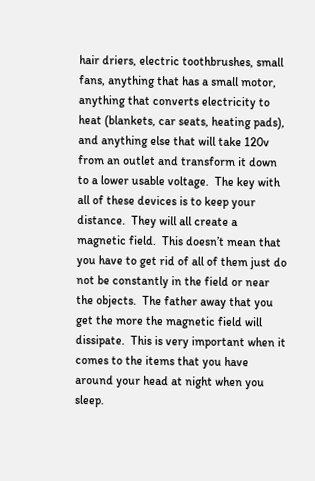hair driers, electric toothbrushes, small fans, anything that has a small motor, anything that converts electricity to heat (blankets, car seats, heating pads), and anything else that will take 120v from an outlet and transform it down to a lower usable voltage.  The key with all of these devices is to keep your distance.  They will all create a magnetic field.  This doesn’t mean that you have to get rid of all of them just do not be constantly in the field or near the objects.  The father away that you get the more the magnetic field will dissipate.  This is very important when it comes to the items that you have around your head at night when you sleep.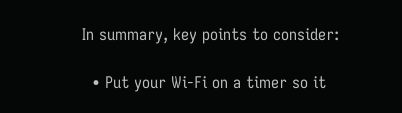In summary, key points to consider:

  • Put your Wi-Fi on a timer so it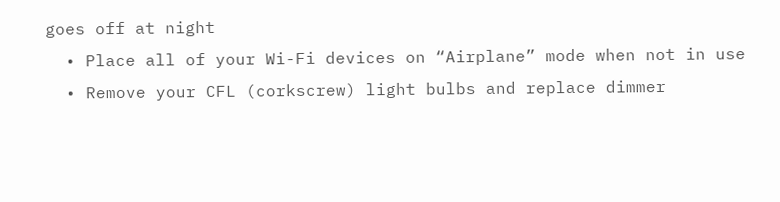goes off at night
  • Place all of your Wi-Fi devices on “Airplane” mode when not in use
  • Remove your CFL (corkscrew) light bulbs and replace dimmer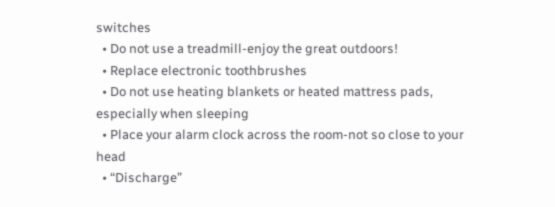switches
  • Do not use a treadmill-enjoy the great outdoors!
  • Replace electronic toothbrushes
  • Do not use heating blankets or heated mattress pads, especially when sleeping
  • Place your alarm clock across the room-not so close to your head
  • “Discharge”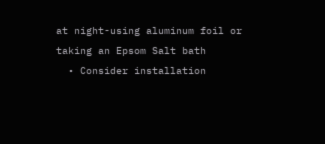at night-using aluminum foil or taking an Epsom Salt bath
  • Consider installation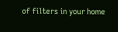of filters in your home